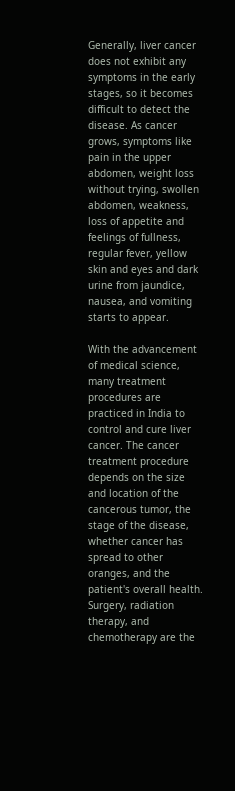Generally, liver cancer does not exhibit any symptoms in the early stages, so it becomes difficult to detect the disease. As cancer grows, symptoms like pain in the upper abdomen, weight loss without trying, swollen abdomen, weakness, loss of appetite and feelings of fullness, regular fever, yellow skin and eyes and dark urine from jaundice, nausea, and vomiting starts to appear.

With the advancement of medical science, many treatment procedures are practiced in India to control and cure liver cancer. The cancer treatment procedure depends on the size and location of the cancerous tumor, the stage of the disease, whether cancer has spread to other oranges, and the patient's overall health. Surgery, radiation therapy, and chemotherapy are the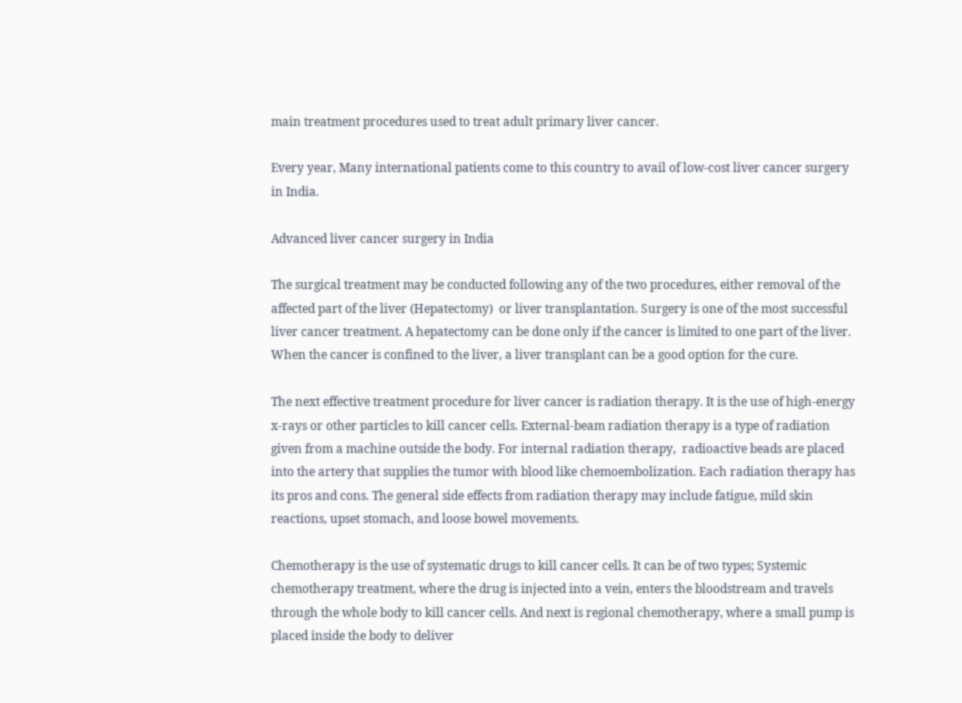main treatment procedures used to treat adult primary liver cancer.

Every year, Many international patients come to this country to avail of low-cost liver cancer surgery in India.

Advanced liver cancer surgery in India

The surgical treatment may be conducted following any of the two procedures, either removal of the affected part of the liver (Hepatectomy)  or liver transplantation. Surgery is one of the most successful liver cancer treatment. A hepatectomy can be done only if the cancer is limited to one part of the liver. When the cancer is confined to the liver, a liver transplant can be a good option for the cure.

The next effective treatment procedure for liver cancer is radiation therapy. It is the use of high-energy x-rays or other particles to kill cancer cells. External-beam radiation therapy is a type of radiation given from a machine outside the body. For internal radiation therapy,  radioactive beads are placed into the artery that supplies the tumor with blood like chemoembolization. Each radiation therapy has its pros and cons. The general side effects from radiation therapy may include fatigue, mild skin reactions, upset stomach, and loose bowel movements.

Chemotherapy is the use of systematic drugs to kill cancer cells. It can be of two types; Systemic chemotherapy treatment, where the drug is injected into a vein, enters the bloodstream and travels through the whole body to kill cancer cells. And next is regional chemotherapy, where a small pump is placed inside the body to deliver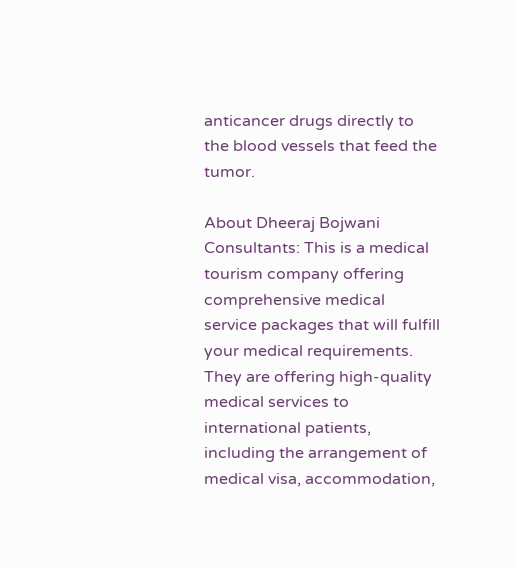anticancer drugs directly to the blood vessels that feed the tumor.

About Dheeraj Bojwani Consultants: This is a medical tourism company offering comprehensive medical service packages that will fulfill your medical requirements. They are offering high-quality medical services to international patients, including the arrangement of medical visa, accommodation,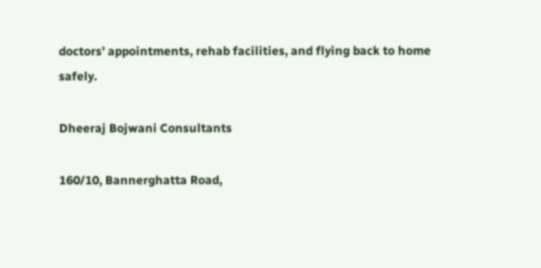doctors’ appointments, rehab facilities, and flying back to home safely.

Dheeraj Bojwani Consultants

160/10, Bannerghatta Road,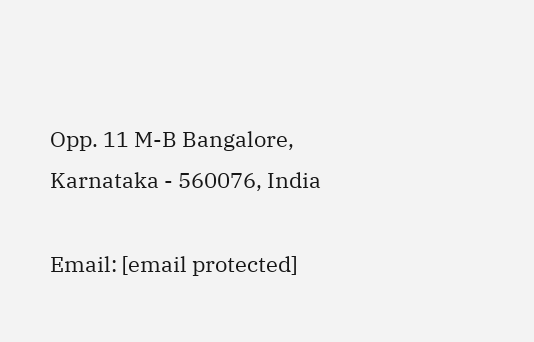Opp. 11 M-B Bangalore, Karnataka - 560076, India

Email: [email protected]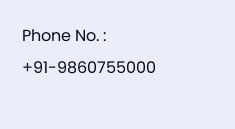Phone No. : +91-9860755000